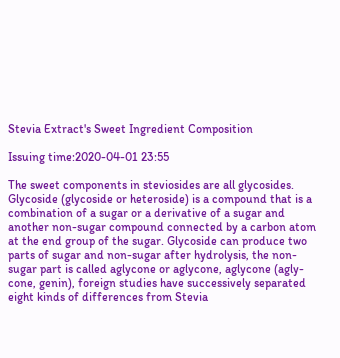Stevia Extract's Sweet Ingredient Composition

Issuing time:2020-04-01 23:55

The sweet components in steviosides are all glycosides. Glycoside (glycoside or heteroside) is a compound that is a combination of a sugar or a derivative of a sugar and another non-sugar compound connected by a carbon atom at the end group of the sugar. Glycoside can produce two parts of sugar and non-sugar after hydrolysis, the non-sugar part is called aglycone or aglycone, aglycone (agly-cone, genin), foreign studies have successively separated eight kinds of differences from Stevia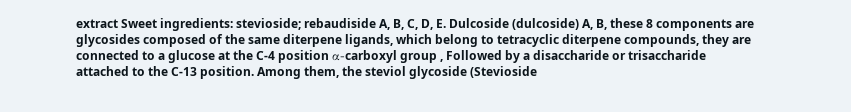extract Sweet ingredients: stevioside; rebaudiside A, B, C, D, E. Dulcoside (dulcoside) A, B, these 8 components are glycosides composed of the same diterpene ligands, which belong to tetracyclic diterpene compounds, they are connected to a glucose at the C-4 position α-carboxyl group , Followed by a disaccharide or trisaccharide attached to the C-13 position. Among them, the steviol glycoside (Stevioside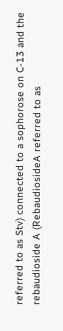referred to as Stv) connected to a sophorose on C-13 and the rebaudioside A (RebaudiosideA referred to as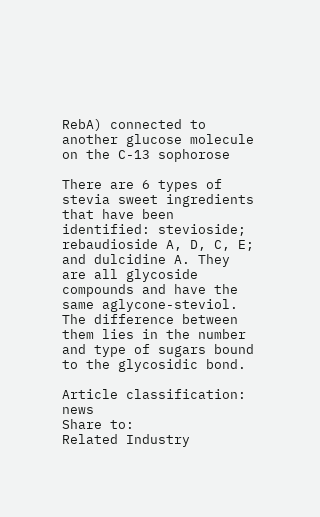RebA) connected to another glucose molecule on the C-13 sophorose

There are 6 types of stevia sweet ingredients that have been identified: stevioside; rebaudioside A, D, C, E; and dulcidine A. They are all glycoside compounds and have the same aglycone-steviol. The difference between them lies in the number and type of sugars bound to the glycosidic bond.

Article classification: news
Share to:
Related Industry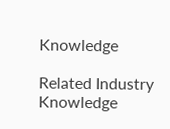Knowledge

Related Industry Knowledge